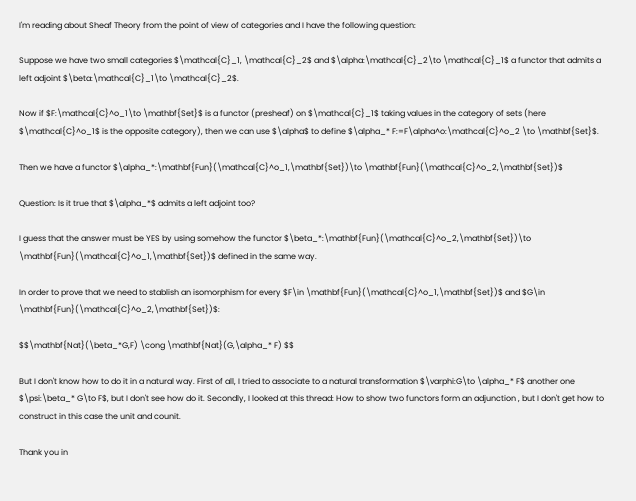I'm reading about Sheaf Theory from the point of view of categories and I have the following question:

Suppose we have two small categories $\mathcal{C}_1, \mathcal{C}_2$ and $\alpha:\mathcal{C}_2\to \mathcal{C}_1$ a functor that admits a left adjoint $\beta:\mathcal{C}_1\to \mathcal{C}_2$.

Now if $F:\mathcal{C}^o_1\to \mathbf{Set}$ is a functor (presheaf) on $\mathcal{C}_1$ taking values in the category of sets (here $\mathcal{C}^o_1$ is the opposite category), then we can use $\alpha$ to define $\alpha_* F:=F\alpha^o:\mathcal{C}^o_2 \to \mathbf{Set}$.

Then we have a functor $\alpha_*:\mathbf{Fun}(\mathcal{C}^o_1,\mathbf{Set})\to \mathbf{Fun}(\mathcal{C}^o_2,\mathbf{Set})$

Question: Is it true that $\alpha_*$ admits a left adjoint too?

I guess that the answer must be YES by using somehow the functor $\beta_*:\mathbf{Fun}(\mathcal{C}^o_2,\mathbf{Set})\to \mathbf{Fun}(\mathcal{C}^o_1,\mathbf{Set})$ defined in the same way.

In order to prove that we need to stablish an isomorphism for every $F\in \mathbf{Fun}(\mathcal{C}^o_1,\mathbf{Set})$ and $G\in \mathbf{Fun}(\mathcal{C}^o_2,\mathbf{Set})$:

$$\mathbf{Nat}(\beta_*G,F) \cong \mathbf{Nat}(G,\alpha_* F) $$

But I don't know how to do it in a natural way. First of all, I tried to associate to a natural transformation $\varphi:G\to \alpha_* F$ another one $\psi:\beta_* G\to F$, but I don't see how do it. Secondly, I looked at this thread: How to show two functors form an adjunction , but I don't get how to construct in this case the unit and counit.

Thank you in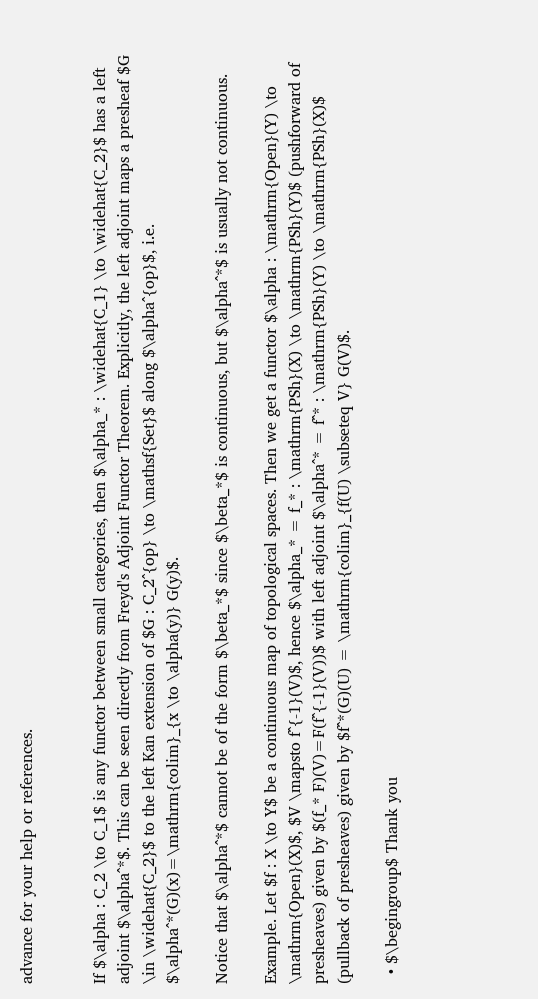advance for your help or references.


If $\alpha : C_2 \to C_1$ is any functor between small categories, then $\alpha_* : \widehat{C_1} \to \widehat{C_2}$ has a left adjoint $\alpha^*$. This can be seen directly from Freyd's Adjoint Functor Theorem. Explicitly, the left adjoint maps a presheaf $G \in \widehat{C_2}$ to the left Kan extension of $G : C_2^{op} \to \mathsf{Set}$ along $\alpha^{op}$, i.e. $\alpha^*(G)(x)=\mathrm{colim}_{x \to \alpha(y)} G(y)$.

Notice that $\alpha^*$ cannot be of the form $\beta_*$ since $\beta_*$ is continuous, but $\alpha^*$ is usually not continuous.

Example. Let $f : X \to Y$ be a continuous map of topological spaces. Then we get a functor $\alpha : \mathrm{Open}(Y) \to \mathrm{Open}(X)$, $V \mapsto f^{-1}(V)$, hence $\alpha_* = f_* : \mathrm{PSh}(X) \to \mathrm{PSh}(Y)$ (pushforward of presheaves) given by $(f_* F)(V)=F(f^{-1}(V))$ with left adjoint $\alpha^* = f^* : \mathrm{PSh}(Y) \to \mathrm{PSh}(X)$ (pullback of presheaves) given by $f^*(G)(U) = \mathrm{colim}_{f(U) \subseteq V} G(V)$.

  • $\begingroup$ Thank you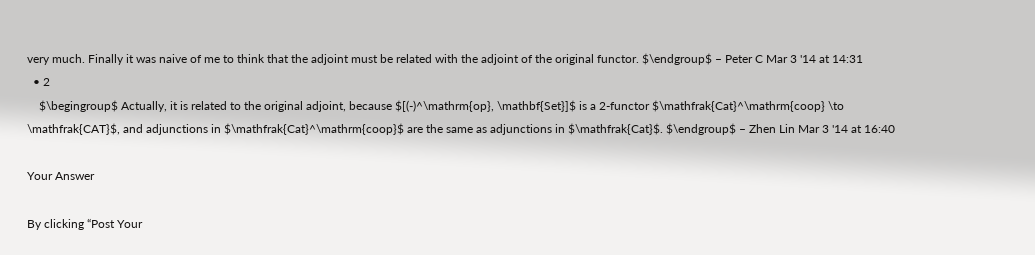very much. Finally it was naive of me to think that the adjoint must be related with the adjoint of the original functor. $\endgroup$ – Peter C Mar 3 '14 at 14:31
  • 2
    $\begingroup$ Actually, it is related to the original adjoint, because $[(-)^\mathrm{op}, \mathbf{Set}]$ is a 2-functor $\mathfrak{Cat}^\mathrm{coop} \to \mathfrak{CAT}$, and adjunctions in $\mathfrak{Cat}^\mathrm{coop}$ are the same as adjunctions in $\mathfrak{Cat}$. $\endgroup$ – Zhen Lin Mar 3 '14 at 16:40

Your Answer

By clicking “Post Your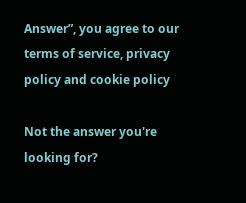Answer”, you agree to our terms of service, privacy policy and cookie policy

Not the answer you're looking for?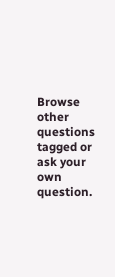Browse other questions tagged or ask your own question.